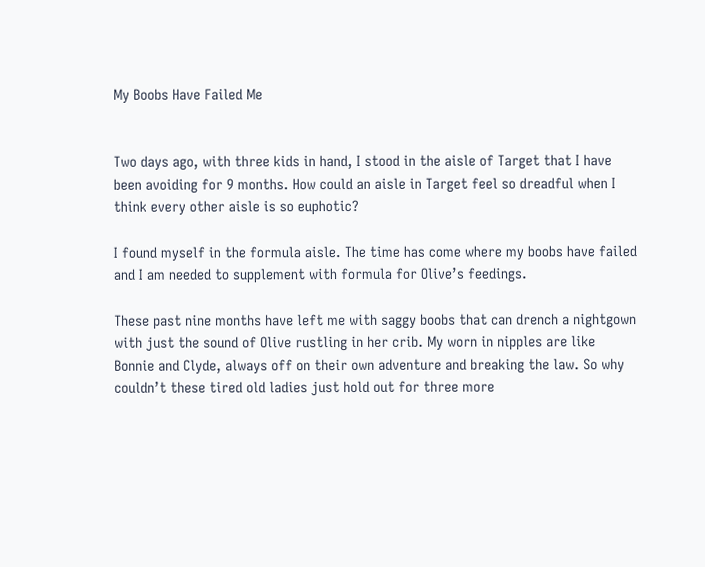My Boobs Have Failed Me


Two days ago, with three kids in hand, I stood in the aisle of Target that I have been avoiding for 9 months. How could an aisle in Target feel so dreadful when I think every other aisle is so euphotic?

I found myself in the formula aisle. The time has come where my boobs have failed and I am needed to supplement with formula for Olive’s feedings.

These past nine months have left me with saggy boobs that can drench a nightgown with just the sound of Olive rustling in her crib. My worn in nipples are like Bonnie and Clyde, always off on their own adventure and breaking the law. So why couldn’t these tired old ladies just hold out for three more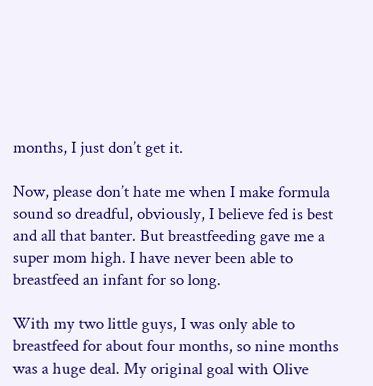months, I just don’t get it.

Now, please don’t hate me when I make formula sound so dreadful, obviously, I believe fed is best and all that banter. But breastfeeding gave me a super mom high. I have never been able to breastfeed an infant for so long.

With my two little guys, I was only able to breastfeed for about four months, so nine months was a huge deal. My original goal with Olive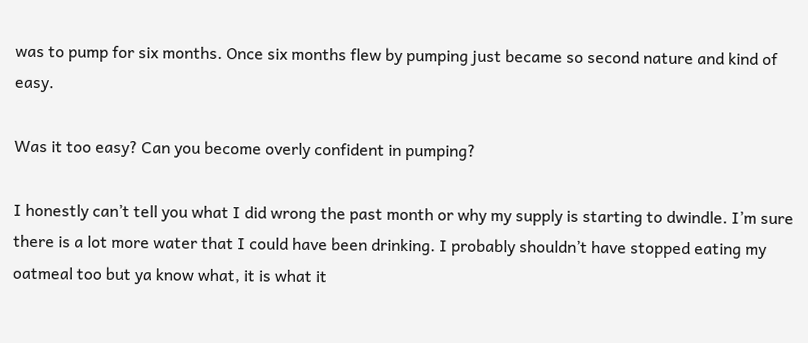was to pump for six months. Once six months flew by pumping just became so second nature and kind of easy.

Was it too easy? Can you become overly confident in pumping?

I honestly can’t tell you what I did wrong the past month or why my supply is starting to dwindle. I’m sure there is a lot more water that I could have been drinking. I probably shouldn’t have stopped eating my oatmeal too but ya know what, it is what it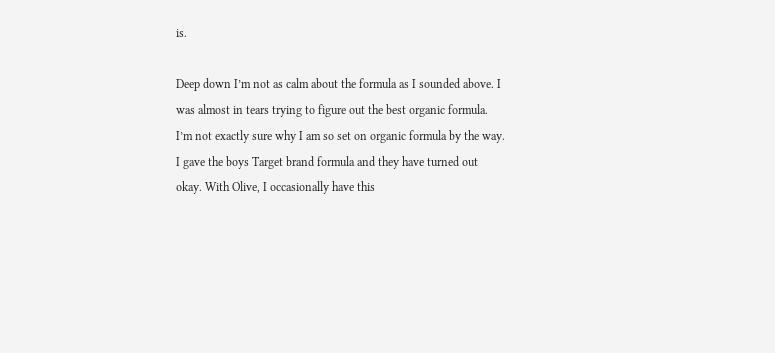is.

Deep down I’m not as calm about the formula as I sounded above. I was almost in tears trying to figure out the best organic formula. I’m not exactly sure why I am so set on organic formula by the way. I gave the boys Target brand formula and they have turned out okay. With Olive, I occasionally have this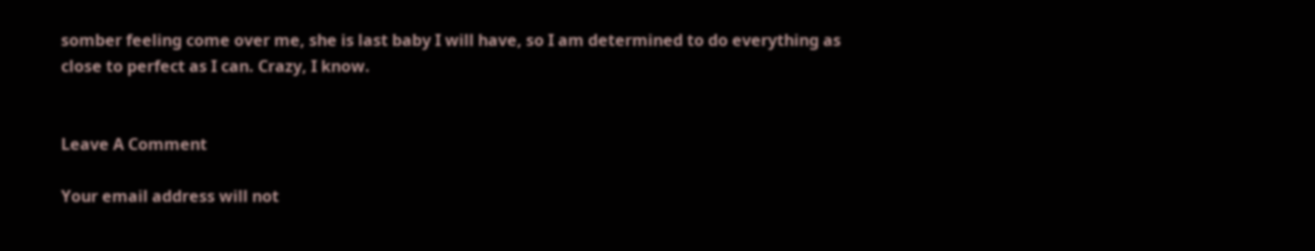somber feeling come over me, she is last baby I will have, so I am determined to do everything as close to perfect as I can. Crazy, I know.


Leave A Comment

Your email address will not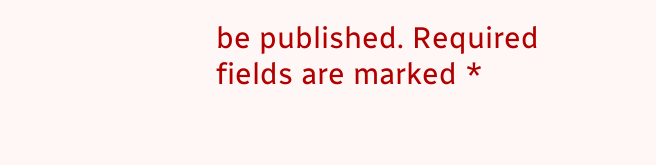be published. Required fields are marked *